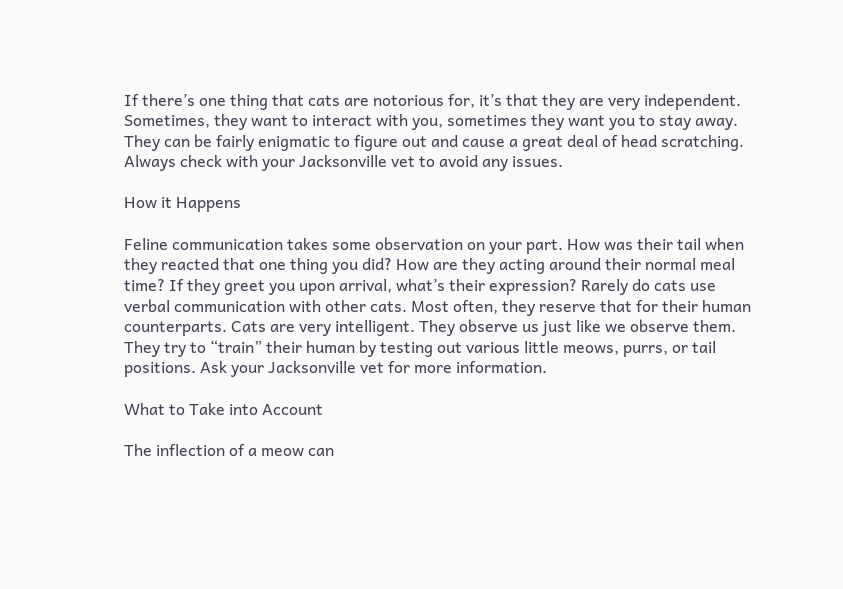If there’s one thing that cats are notorious for, it’s that they are very independent. Sometimes, they want to interact with you, sometimes they want you to stay away. They can be fairly enigmatic to figure out and cause a great deal of head scratching. Always check with your Jacksonville vet to avoid any issues.

How it Happens

Feline communication takes some observation on your part. How was their tail when they reacted that one thing you did? How are they acting around their normal meal time? If they greet you upon arrival, what’s their expression? Rarely do cats use verbal communication with other cats. Most often, they reserve that for their human counterparts. Cats are very intelligent. They observe us just like we observe them. They try to “train” their human by testing out various little meows, purrs, or tail positions. Ask your Jacksonville vet for more information.

What to Take into Account

The inflection of a meow can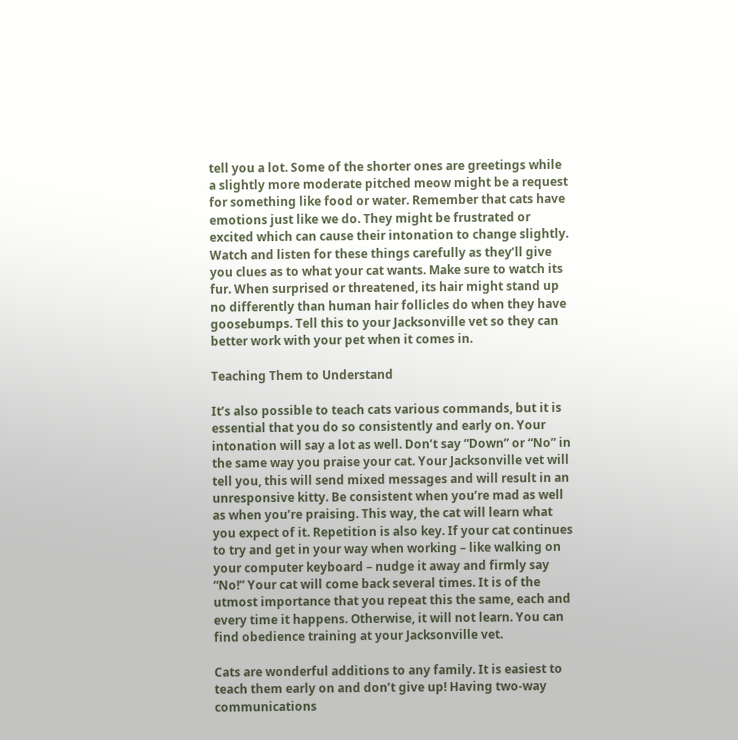tell you a lot. Some of the shorter ones are greetings while a slightly more moderate pitched meow might be a request for something like food or water. Remember that cats have emotions just like we do. They might be frustrated or excited which can cause their intonation to change slightly. Watch and listen for these things carefully as they’ll give you clues as to what your cat wants. Make sure to watch its fur. When surprised or threatened, its hair might stand up no differently than human hair follicles do when they have goosebumps. Tell this to your Jacksonville vet so they can better work with your pet when it comes in.

Teaching Them to Understand

It’s also possible to teach cats various commands, but it is essential that you do so consistently and early on. Your intonation will say a lot as well. Don’t say “Down” or “No” in the same way you praise your cat. Your Jacksonville vet will tell you, this will send mixed messages and will result in an unresponsive kitty. Be consistent when you’re mad as well as when you’re praising. This way, the cat will learn what you expect of it. Repetition is also key. If your cat continues to try and get in your way when working – like walking on your computer keyboard – nudge it away and firmly say “No!” Your cat will come back several times. It is of the utmost importance that you repeat this the same, each and every time it happens. Otherwise, it will not learn. You can find obedience training at your Jacksonville vet.

Cats are wonderful additions to any family. It is easiest to teach them early on and don’t give up! Having two-way communications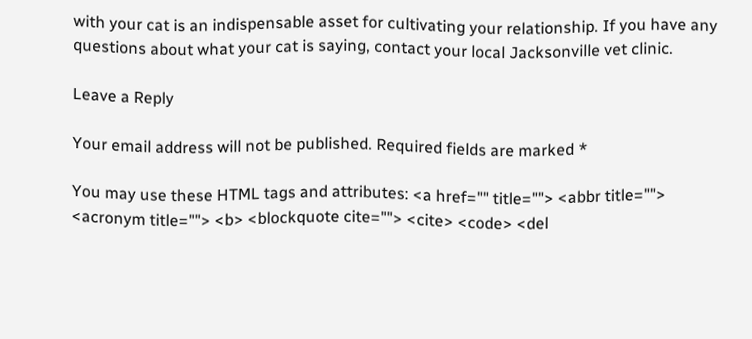with your cat is an indispensable asset for cultivating your relationship. If you have any questions about what your cat is saying, contact your local Jacksonville vet clinic.

Leave a Reply

Your email address will not be published. Required fields are marked *

You may use these HTML tags and attributes: <a href="" title=""> <abbr title=""> <acronym title=""> <b> <blockquote cite=""> <cite> <code> <del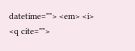datetime=""> <em> <i> <q cite="">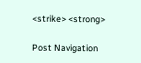<strike> <strong>

Post Navigation